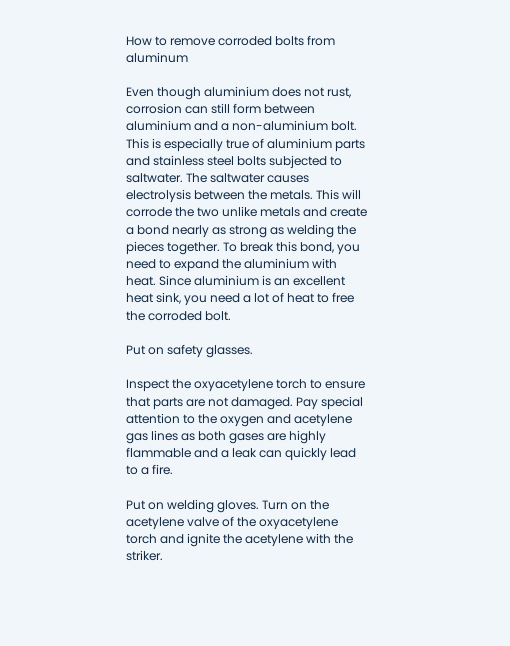How to remove corroded bolts from aluminum

Even though aluminium does not rust, corrosion can still form between aluminium and a non-aluminium bolt. This is especially true of aluminium parts and stainless steel bolts subjected to saltwater. The saltwater causes electrolysis between the metals. This will corrode the two unlike metals and create a bond nearly as strong as welding the pieces together. To break this bond, you need to expand the aluminium with heat. Since aluminium is an excellent heat sink, you need a lot of heat to free the corroded bolt.

Put on safety glasses.

Inspect the oxyacetylene torch to ensure that parts are not damaged. Pay special attention to the oxygen and acetylene gas lines as both gases are highly flammable and a leak can quickly lead to a fire.

Put on welding gloves. Turn on the acetylene valve of the oxyacetylene torch and ignite the acetylene with the striker.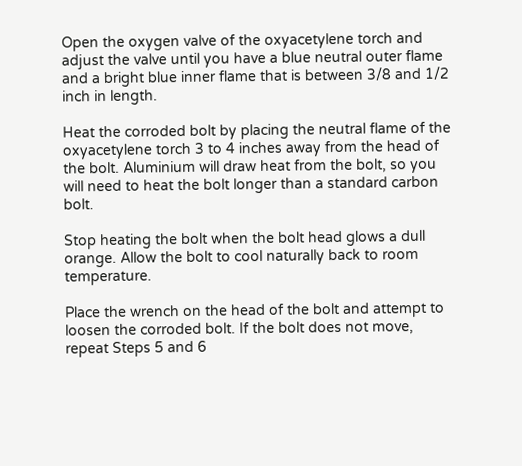Open the oxygen valve of the oxyacetylene torch and adjust the valve until you have a blue neutral outer flame and a bright blue inner flame that is between 3/8 and 1/2 inch in length.

Heat the corroded bolt by placing the neutral flame of the oxyacetylene torch 3 to 4 inches away from the head of the bolt. Aluminium will draw heat from the bolt, so you will need to heat the bolt longer than a standard carbon bolt.

Stop heating the bolt when the bolt head glows a dull orange. Allow the bolt to cool naturally back to room temperature.

Place the wrench on the head of the bolt and attempt to loosen the corroded bolt. If the bolt does not move, repeat Steps 5 and 6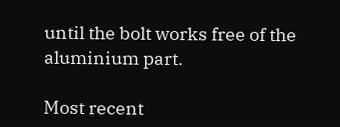until the bolt works free of the aluminium part.

Most recent